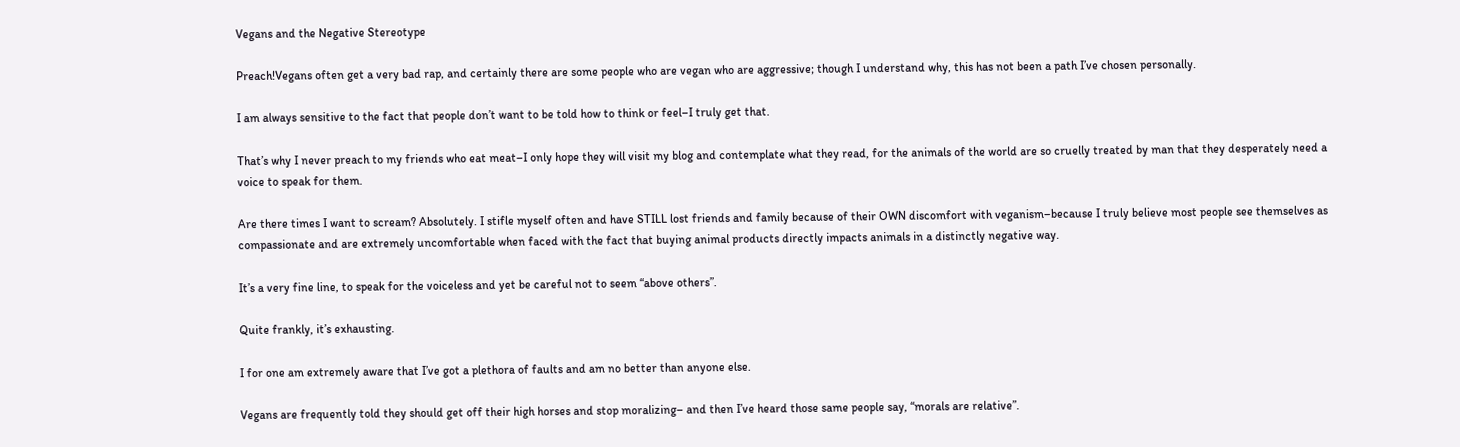Vegans and the Negative Stereotype

Preach!Vegans often get a very bad rap, and certainly there are some people who are vegan who are aggressive; though I understand why, this has not been a path I’ve chosen personally.

I am always sensitive to the fact that people don’t want to be told how to think or feel–I truly get that.

That’s why I never preach to my friends who eat meat–I only hope they will visit my blog and contemplate what they read, for the animals of the world are so cruelly treated by man that they desperately need a voice to speak for them.

Are there times I want to scream? Absolutely. I stifle myself often and have STILL lost friends and family because of their OWN discomfort with veganism–because I truly believe most people see themselves as compassionate and are extremely uncomfortable when faced with the fact that buying animal products directly impacts animals in a distinctly negative way.

It’s a very fine line, to speak for the voiceless and yet be careful not to seem “above others”.

Quite frankly, it’s exhausting.

I for one am extremely aware that I’ve got a plethora of faults and am no better than anyone else.

Vegans are frequently told they should get off their high horses and stop moralizing– and then I’ve heard those same people say, “morals are relative”.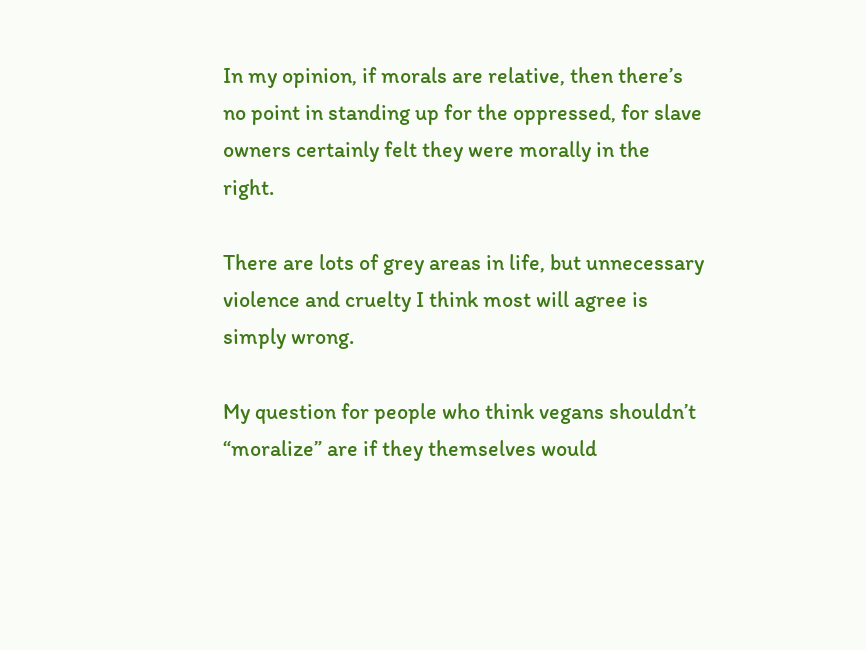In my opinion, if morals are relative, then there’s no point in standing up for the oppressed, for slave owners certainly felt they were morally in the right.

There are lots of grey areas in life, but unnecessary violence and cruelty I think most will agree is simply wrong.

My question for people who think vegans shouldn’t “moralize” are if they themselves would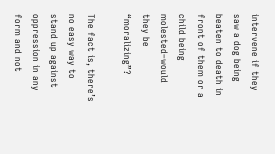intervene if they saw a dog being beaten to death in front of them or a child being molested–would they be “moralizing”?

The fact is, there’s no easy way to stand up against oppression in any form and not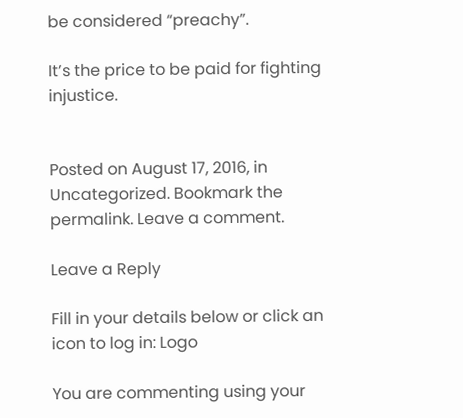be considered “preachy”.

It’s the price to be paid for fighting injustice.


Posted on August 17, 2016, in Uncategorized. Bookmark the permalink. Leave a comment.

Leave a Reply

Fill in your details below or click an icon to log in: Logo

You are commenting using your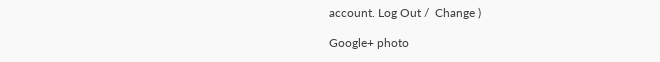account. Log Out /  Change )

Google+ photo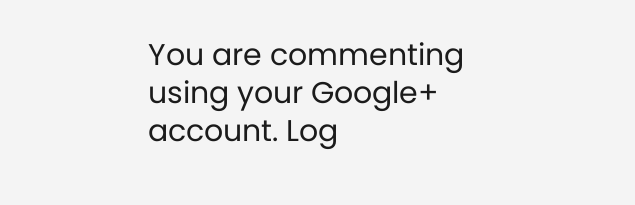You are commenting using your Google+ account. Log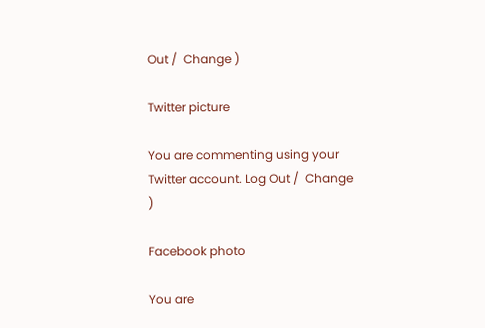Out /  Change )

Twitter picture

You are commenting using your Twitter account. Log Out /  Change )

Facebook photo

You are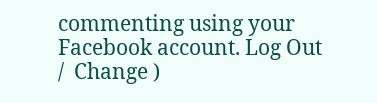commenting using your Facebook account. Log Out /  Change )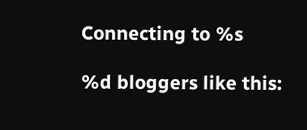Connecting to %s

%d bloggers like this: